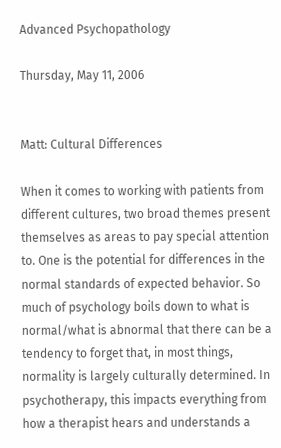Advanced Psychopathology

Thursday, May 11, 2006


Matt: Cultural Differences

When it comes to working with patients from different cultures, two broad themes present themselves as areas to pay special attention to. One is the potential for differences in the normal standards of expected behavior. So much of psychology boils down to what is normal/what is abnormal that there can be a tendency to forget that, in most things, normality is largely culturally determined. In psychotherapy, this impacts everything from how a therapist hears and understands a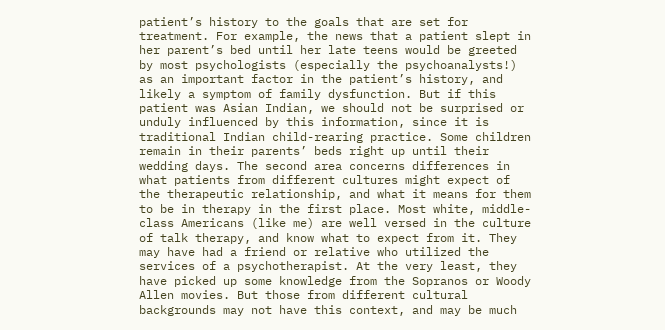patient’s history to the goals that are set for treatment. For example, the news that a patient slept in her parent’s bed until her late teens would be greeted by most psychologists (especially the psychoanalysts!) as an important factor in the patient’s history, and likely a symptom of family dysfunction. But if this patient was Asian Indian, we should not be surprised or unduly influenced by this information, since it is traditional Indian child-rearing practice. Some children remain in their parents’ beds right up until their wedding days. The second area concerns differences in what patients from different cultures might expect of the therapeutic relationship, and what it means for them to be in therapy in the first place. Most white, middle-class Americans (like me) are well versed in the culture of talk therapy, and know what to expect from it. They may have had a friend or relative who utilized the services of a psychotherapist. At the very least, they have picked up some knowledge from the Sopranos or Woody Allen movies. But those from different cultural backgrounds may not have this context, and may be much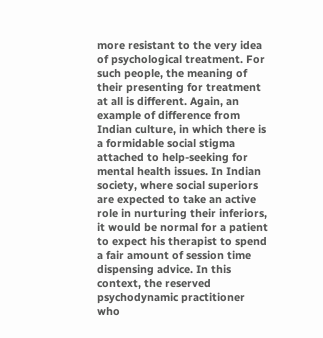more resistant to the very idea of psychological treatment. For such people, the meaning of their presenting for treatment at all is different. Again, an example of difference from Indian culture, in which there is a formidable social stigma attached to help-seeking for mental health issues. In Indian society, where social superiors are expected to take an active role in nurturing their inferiors, it would be normal for a patient to expect his therapist to spend a fair amount of session time dispensing advice. In this context, the reserved psychodynamic practitioner who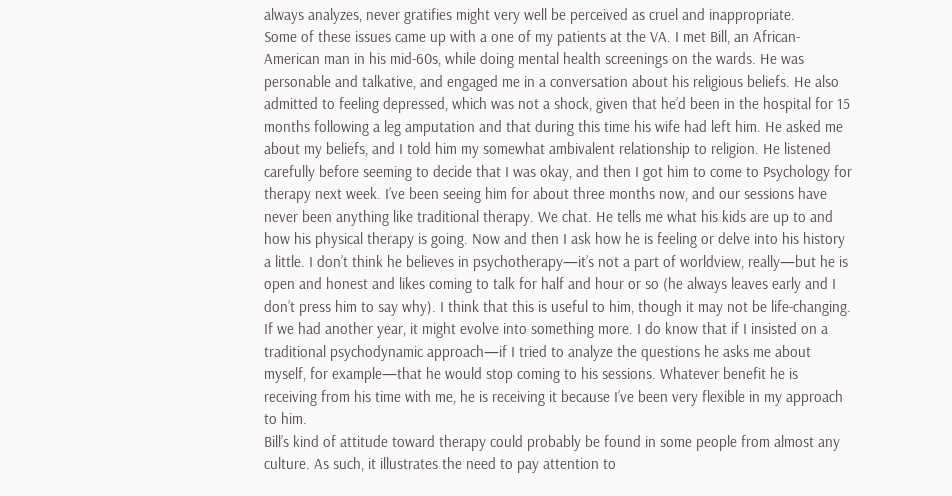always analyzes, never gratifies might very well be perceived as cruel and inappropriate.
Some of these issues came up with a one of my patients at the VA. I met Bill, an African-American man in his mid-60s, while doing mental health screenings on the wards. He was personable and talkative, and engaged me in a conversation about his religious beliefs. He also admitted to feeling depressed, which was not a shock, given that he’d been in the hospital for 15 months following a leg amputation and that during this time his wife had left him. He asked me about my beliefs, and I told him my somewhat ambivalent relationship to religion. He listened carefully before seeming to decide that I was okay, and then I got him to come to Psychology for therapy next week. I’ve been seeing him for about three months now, and our sessions have never been anything like traditional therapy. We chat. He tells me what his kids are up to and how his physical therapy is going. Now and then I ask how he is feeling or delve into his history a little. I don’t think he believes in psychotherapy—it’s not a part of worldview, really—but he is open and honest and likes coming to talk for half and hour or so (he always leaves early and I don’t press him to say why). I think that this is useful to him, though it may not be life-changing. If we had another year, it might evolve into something more. I do know that if I insisted on a traditional psychodynamic approach—if I tried to analyze the questions he asks me about myself, for example—that he would stop coming to his sessions. Whatever benefit he is receiving from his time with me, he is receiving it because I’ve been very flexible in my approach to him.
Bill’s kind of attitude toward therapy could probably be found in some people from almost any culture. As such, it illustrates the need to pay attention to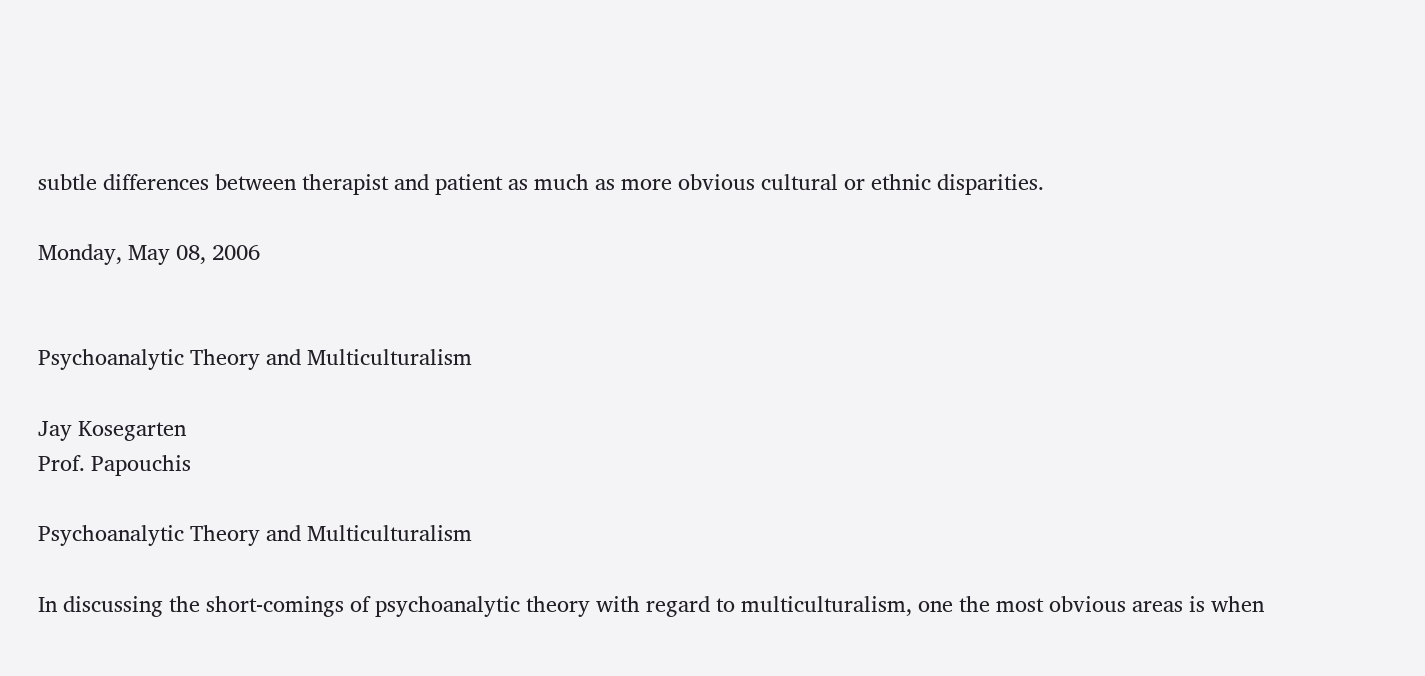subtle differences between therapist and patient as much as more obvious cultural or ethnic disparities.

Monday, May 08, 2006


Psychoanalytic Theory and Multiculturalism

Jay Kosegarten
Prof. Papouchis

Psychoanalytic Theory and Multiculturalism

In discussing the short-comings of psychoanalytic theory with regard to multiculturalism, one the most obvious areas is when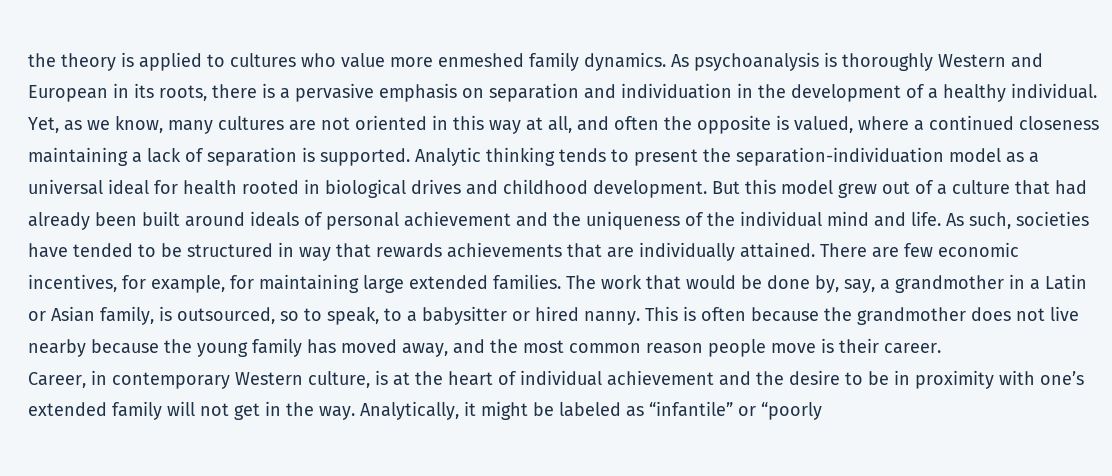the theory is applied to cultures who value more enmeshed family dynamics. As psychoanalysis is thoroughly Western and European in its roots, there is a pervasive emphasis on separation and individuation in the development of a healthy individual.
Yet, as we know, many cultures are not oriented in this way at all, and often the opposite is valued, where a continued closeness maintaining a lack of separation is supported. Analytic thinking tends to present the separation-individuation model as a universal ideal for health rooted in biological drives and childhood development. But this model grew out of a culture that had already been built around ideals of personal achievement and the uniqueness of the individual mind and life. As such, societies have tended to be structured in way that rewards achievements that are individually attained. There are few economic incentives, for example, for maintaining large extended families. The work that would be done by, say, a grandmother in a Latin or Asian family, is outsourced, so to speak, to a babysitter or hired nanny. This is often because the grandmother does not live nearby because the young family has moved away, and the most common reason people move is their career.
Career, in contemporary Western culture, is at the heart of individual achievement and the desire to be in proximity with one’s extended family will not get in the way. Analytically, it might be labeled as “infantile” or “poorly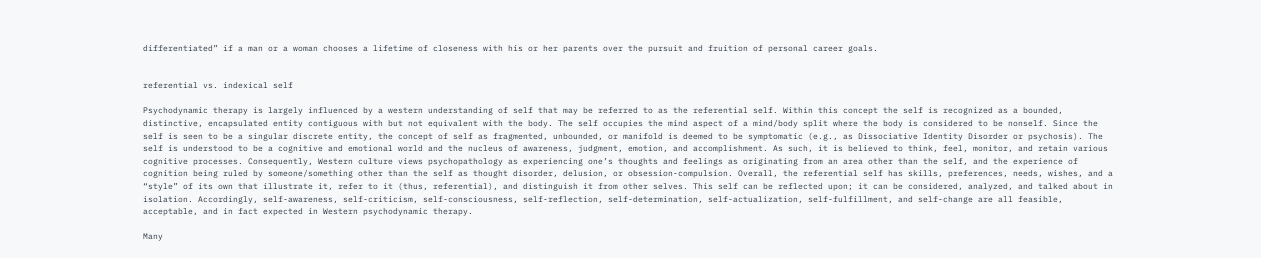differentiated” if a man or a woman chooses a lifetime of closeness with his or her parents over the pursuit and fruition of personal career goals.


referential vs. indexical self

Psychodynamic therapy is largely influenced by a western understanding of self that may be referred to as the referential self. Within this concept the self is recognized as a bounded, distinctive, encapsulated entity contiguous with but not equivalent with the body. The self occupies the mind aspect of a mind/body split where the body is considered to be nonself. Since the self is seen to be a singular discrete entity, the concept of self as fragmented, unbounded, or manifold is deemed to be symptomatic (e.g., as Dissociative Identity Disorder or psychosis). The self is understood to be a cognitive and emotional world and the nucleus of awareness, judgment, emotion, and accomplishment. As such, it is believed to think, feel, monitor, and retain various cognitive processes. Consequently, Western culture views psychopathology as experiencing one’s thoughts and feelings as originating from an area other than the self, and the experience of cognition being ruled by someone/something other than the self as thought disorder, delusion, or obsession-compulsion. Overall, the referential self has skills, preferences, needs, wishes, and a “style” of its own that illustrate it, refer to it (thus, referential), and distinguish it from other selves. This self can be reflected upon; it can be considered, analyzed, and talked about in isolation. Accordingly, self-awareness, self-criticism, self-consciousness, self-reflection, self-determination, self-actualization, self-fulfillment, and self-change are all feasible, acceptable, and in fact expected in Western psychodynamic therapy.

Many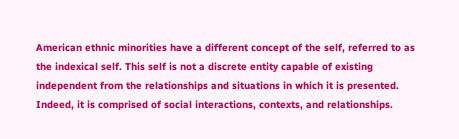American ethnic minorities have a different concept of the self, referred to as the indexical self. This self is not a discrete entity capable of existing independent from the relationships and situations in which it is presented. Indeed, it is comprised of social interactions, contexts, and relationships.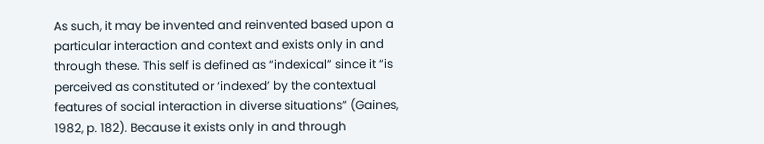As such, it may be invented and reinvented based upon a particular interaction and context and exists only in and through these. This self is defined as “indexical” since it “is perceived as constituted or ‘indexed’ by the contextual features of social interaction in diverse situations” (Gaines, 1982, p. 182). Because it exists only in and through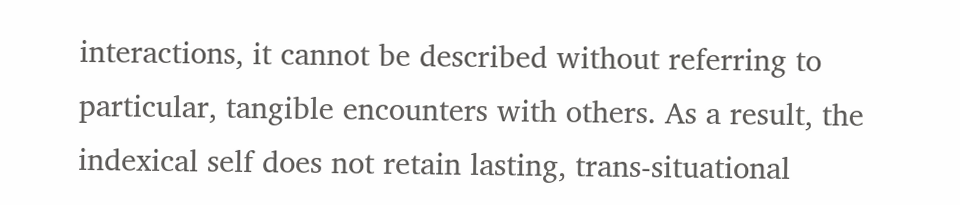interactions, it cannot be described without referring to particular, tangible encounters with others. As a result, the indexical self does not retain lasting, trans-situational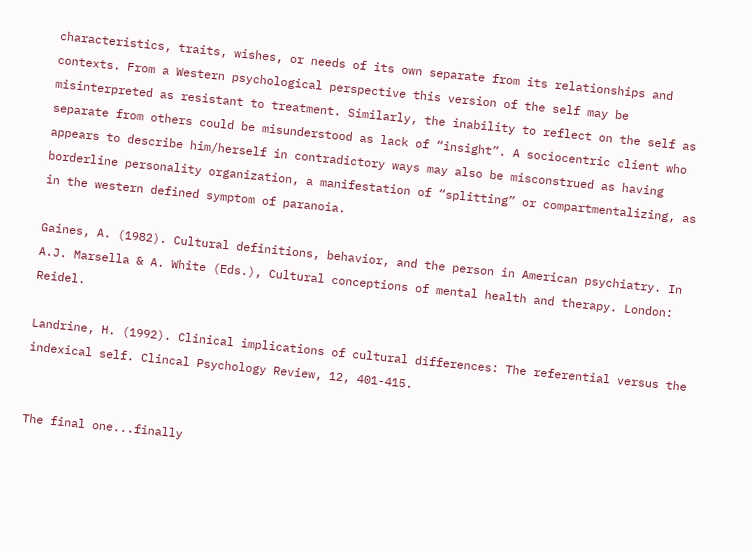characteristics, traits, wishes, or needs of its own separate from its relationships and contexts. From a Western psychological perspective this version of the self may be misinterpreted as resistant to treatment. Similarly, the inability to reflect on the self as separate from others could be misunderstood as lack of “insight”. A sociocentric client who appears to describe him/herself in contradictory ways may also be misconstrued as having borderline personality organization, a manifestation of “splitting” or compartmentalizing, as in the western defined symptom of paranoia.

Gaines, A. (1982). Cultural definitions, behavior, and the person in American psychiatry. In A.J. Marsella & A. White (Eds.), Cultural conceptions of mental health and therapy. London: Reidel.

Landrine, H. (1992). Clinical implications of cultural differences: The referential versus the indexical self. Clincal Psychology Review, 12, 401-415.


The final one...finally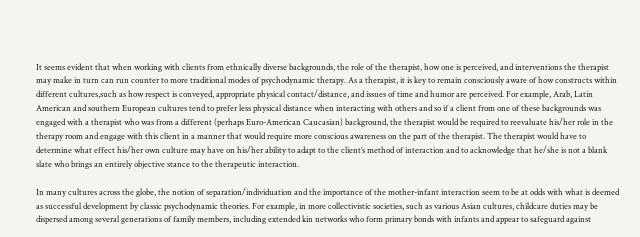It seems evident that when working with clients from ethnically diverse backgrounds, the role of the therapist, how one is perceived, and interventions the therapist may make in turn can run counter to more traditional modes of psychodynamic therapy. As a therapist, it is key to remain consciously aware of how constructs within different cultures,such as how respect is conveyed, appropriate physical contact/distance, and issues of time and humor are perceived. For example, Arab, Latin American and southern European cultures tend to prefer less physical distance when interacting with others and so if a client from one of these backgrounds was engaged with a therapist who was from a different (perhaps Euro-American Caucasian) background, the therapist would be required to reevaluate his/her role in the therapy room and engage with this client in a manner that would require more conscious awareness on the part of the therapist. The therapist would have to determine what effect his/her own culture may have on his/her ability to adapt to the client’s method of interaction and to acknowledge that he/she is not a blank slate who brings an entirely objective stance to the therapeutic interaction.

In many cultures across the globe, the notion of separation/individuation and the importance of the mother-infant interaction seem to be at odds with what is deemed as successful development by classic psychodynamic theories. For example, in more collectivistic societies, such as various Asian cultures, childcare duties may be dispersed among several generations of family members, including extended kin networks who form primary bonds with infants and appear to safeguard against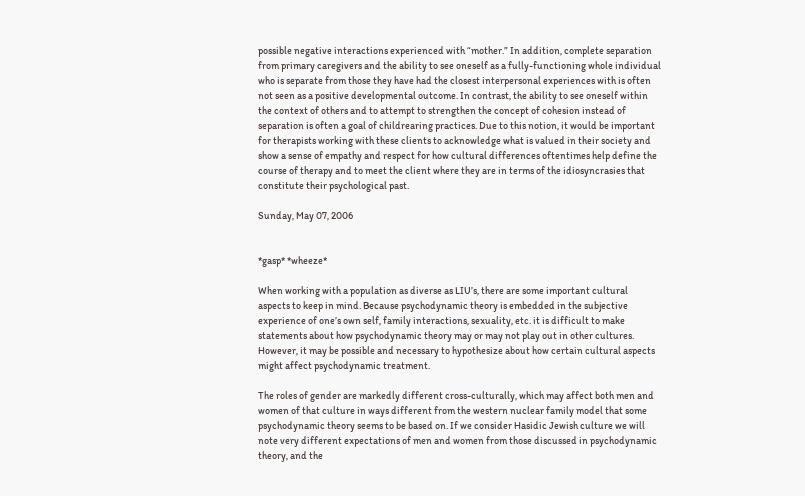possible negative interactions experienced with “mother.” In addition, complete separation from primary caregivers and the ability to see oneself as a fully-functioning whole individual who is separate from those they have had the closest interpersonal experiences with is often not seen as a positive developmental outcome. In contrast, the ability to see oneself within the context of others and to attempt to strengthen the concept of cohesion instead of separation is often a goal of childrearing practices. Due to this notion, it would be important for therapists working with these clients to acknowledge what is valued in their society and show a sense of empathy and respect for how cultural differences oftentimes help define the course of therapy and to meet the client where they are in terms of the idiosyncrasies that constitute their psychological past.

Sunday, May 07, 2006


*gasp* *wheeze*

When working with a population as diverse as LIU’s, there are some important cultural aspects to keep in mind. Because psychodynamic theory is embedded in the subjective experience of one’s own self, family interactions, sexuality, etc. it is difficult to make statements about how psychodynamic theory may or may not play out in other cultures. However, it may be possible and necessary to hypothesize about how certain cultural aspects might affect psychodynamic treatment.

The roles of gender are markedly different cross-culturally, which may affect both men and women of that culture in ways different from the western nuclear family model that some psychodynamic theory seems to be based on. If we consider Hasidic Jewish culture we will note very different expectations of men and women from those discussed in psychodynamic theory, and the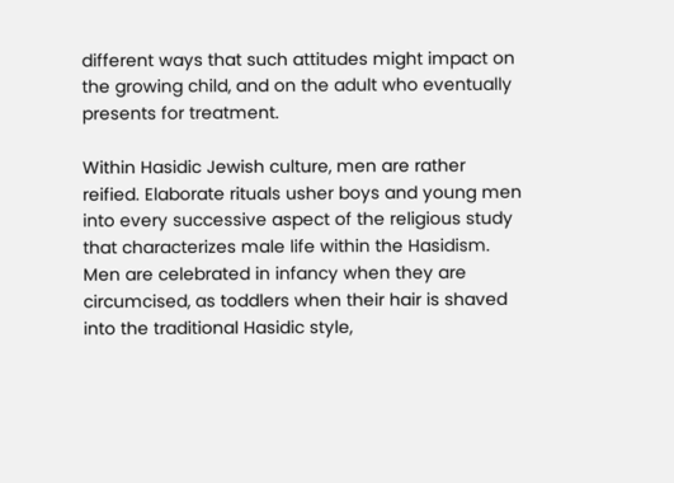different ways that such attitudes might impact on the growing child, and on the adult who eventually presents for treatment.

Within Hasidic Jewish culture, men are rather reified. Elaborate rituals usher boys and young men into every successive aspect of the religious study that characterizes male life within the Hasidism. Men are celebrated in infancy when they are circumcised, as toddlers when their hair is shaved into the traditional Hasidic style,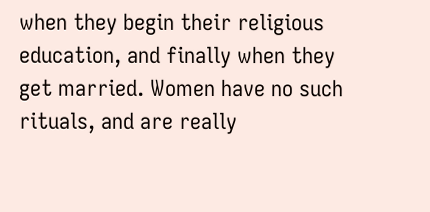when they begin their religious education, and finally when they get married. Women have no such rituals, and are really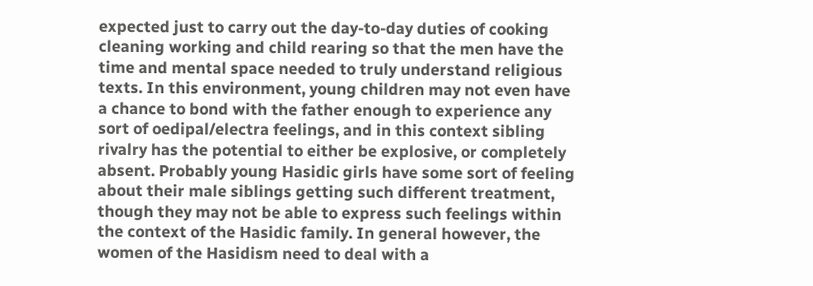expected just to carry out the day-to-day duties of cooking cleaning working and child rearing so that the men have the time and mental space needed to truly understand religious texts. In this environment, young children may not even have a chance to bond with the father enough to experience any sort of oedipal/electra feelings, and in this context sibling rivalry has the potential to either be explosive, or completely absent. Probably young Hasidic girls have some sort of feeling about their male siblings getting such different treatment, though they may not be able to express such feelings within the context of the Hasidic family. In general however, the women of the Hasidism need to deal with a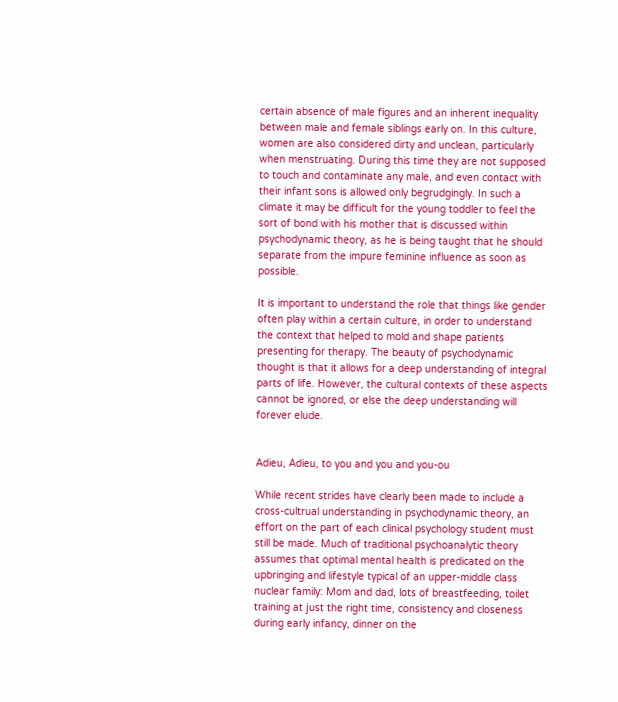certain absence of male figures and an inherent inequality between male and female siblings early on. In this culture, women are also considered dirty and unclean, particularly when menstruating. During this time they are not supposed to touch and contaminate any male, and even contact with their infant sons is allowed only begrudgingly. In such a climate it may be difficult for the young toddler to feel the sort of bond with his mother that is discussed within psychodynamic theory, as he is being taught that he should separate from the impure feminine influence as soon as possible.

It is important to understand the role that things like gender often play within a certain culture, in order to understand the context that helped to mold and shape patients presenting for therapy. The beauty of psychodynamic thought is that it allows for a deep understanding of integral parts of life. However, the cultural contexts of these aspects cannot be ignored, or else the deep understanding will forever elude.


Adieu, Adieu, to you and you and you-ou

While recent strides have clearly been made to include a cross-cultrual understanding in psychodynamic theory, an effort on the part of each clinical psychology student must still be made. Much of traditional psychoanalytic theory assumes that optimal mental health is predicated on the upbringing and lifestyle typical of an upper-middle class nuclear family: Mom and dad, lots of breastfeeding, toilet training at just the right time, consistency and closeness during early infancy, dinner on the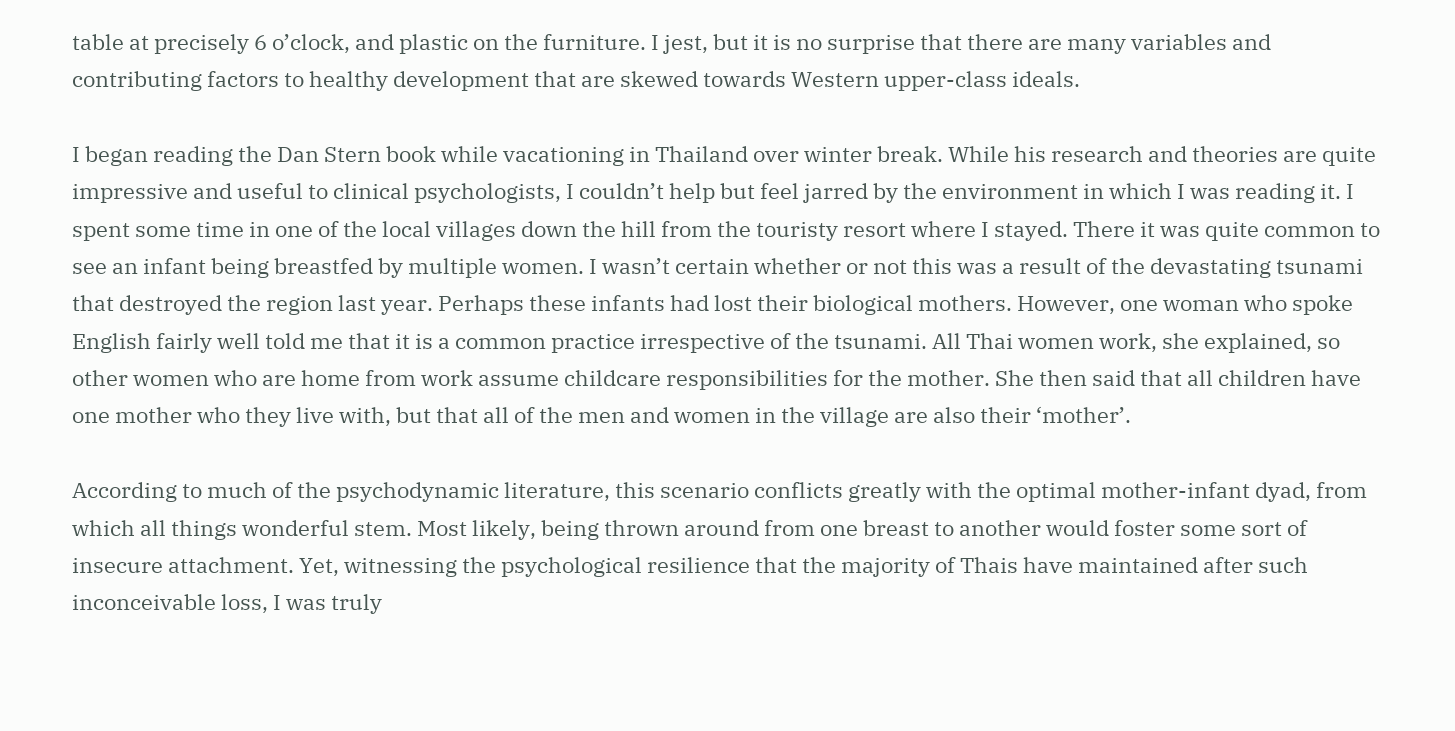table at precisely 6 o’clock, and plastic on the furniture. I jest, but it is no surprise that there are many variables and contributing factors to healthy development that are skewed towards Western upper-class ideals.

I began reading the Dan Stern book while vacationing in Thailand over winter break. While his research and theories are quite impressive and useful to clinical psychologists, I couldn’t help but feel jarred by the environment in which I was reading it. I spent some time in one of the local villages down the hill from the touristy resort where I stayed. There it was quite common to see an infant being breastfed by multiple women. I wasn’t certain whether or not this was a result of the devastating tsunami that destroyed the region last year. Perhaps these infants had lost their biological mothers. However, one woman who spoke English fairly well told me that it is a common practice irrespective of the tsunami. All Thai women work, she explained, so other women who are home from work assume childcare responsibilities for the mother. She then said that all children have one mother who they live with, but that all of the men and women in the village are also their ‘mother’.

According to much of the psychodynamic literature, this scenario conflicts greatly with the optimal mother-infant dyad, from which all things wonderful stem. Most likely, being thrown around from one breast to another would foster some sort of insecure attachment. Yet, witnessing the psychological resilience that the majority of Thais have maintained after such inconceivable loss, I was truly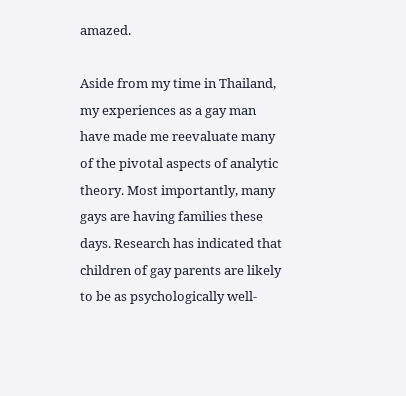amazed.

Aside from my time in Thailand, my experiences as a gay man have made me reevaluate many of the pivotal aspects of analytic theory. Most importantly, many gays are having families these days. Research has indicated that children of gay parents are likely to be as psychologically well-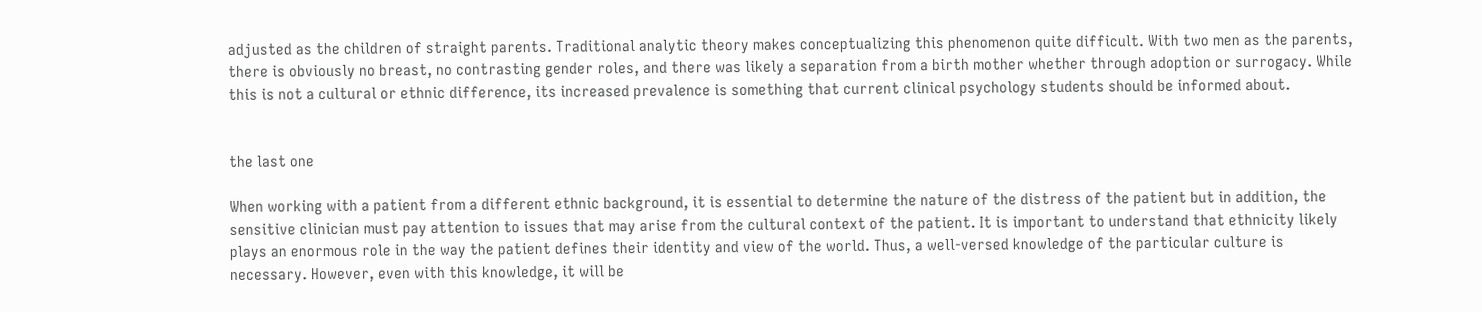adjusted as the children of straight parents. Traditional analytic theory makes conceptualizing this phenomenon quite difficult. With two men as the parents, there is obviously no breast, no contrasting gender roles, and there was likely a separation from a birth mother whether through adoption or surrogacy. While this is not a cultural or ethnic difference, its increased prevalence is something that current clinical psychology students should be informed about.


the last one

When working with a patient from a different ethnic background, it is essential to determine the nature of the distress of the patient but in addition, the sensitive clinician must pay attention to issues that may arise from the cultural context of the patient. It is important to understand that ethnicity likely plays an enormous role in the way the patient defines their identity and view of the world. Thus, a well-versed knowledge of the particular culture is necessary. However, even with this knowledge, it will be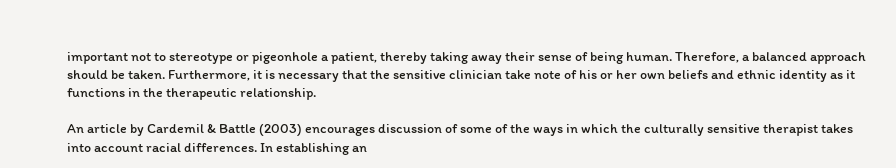important not to stereotype or pigeonhole a patient, thereby taking away their sense of being human. Therefore, a balanced approach should be taken. Furthermore, it is necessary that the sensitive clinician take note of his or her own beliefs and ethnic identity as it functions in the therapeutic relationship.

An article by Cardemil & Battle (2003) encourages discussion of some of the ways in which the culturally sensitive therapist takes into account racial differences. In establishing an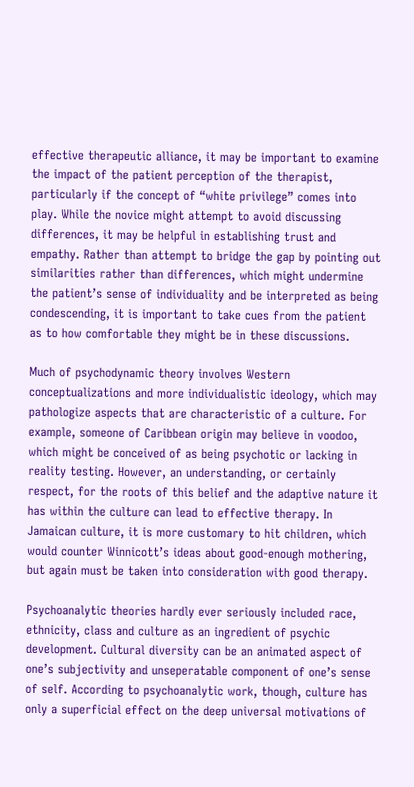effective therapeutic alliance, it may be important to examine the impact of the patient perception of the therapist, particularly if the concept of “white privilege” comes into play. While the novice might attempt to avoid discussing differences, it may be helpful in establishing trust and empathy. Rather than attempt to bridge the gap by pointing out similarities rather than differences, which might undermine the patient’s sense of individuality and be interpreted as being condescending, it is important to take cues from the patient as to how comfortable they might be in these discussions.

Much of psychodynamic theory involves Western conceptualizations and more individualistic ideology, which may pathologize aspects that are characteristic of a culture. For example, someone of Caribbean origin may believe in voodoo, which might be conceived of as being psychotic or lacking in reality testing. However, an understanding, or certainly respect, for the roots of this belief and the adaptive nature it has within the culture can lead to effective therapy. In Jamaican culture, it is more customary to hit children, which would counter Winnicott’s ideas about good-enough mothering, but again must be taken into consideration with good therapy.

Psychoanalytic theories hardly ever seriously included race, ethnicity, class and culture as an ingredient of psychic development. Cultural diversity can be an animated aspect of one’s subjectivity and unseperatable component of one’s sense of self. According to psychoanalytic work, though, culture has only a superficial effect on the deep universal motivations of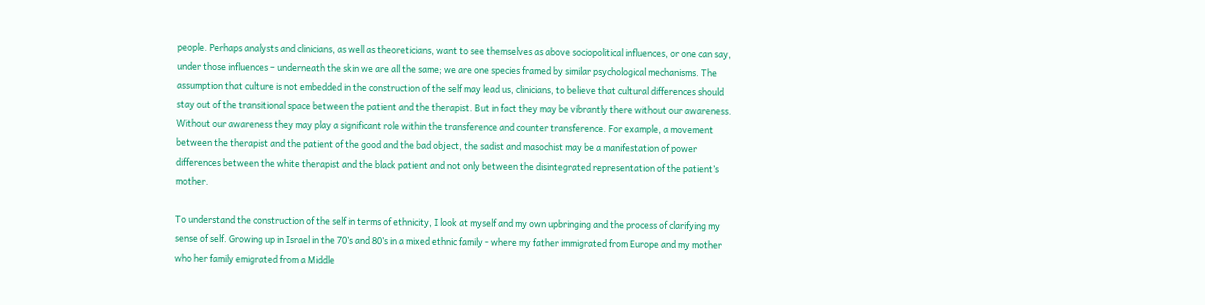people. Perhaps analysts and clinicians, as well as theoreticians, want to see themselves as above sociopolitical influences, or one can say, under those influences – underneath the skin we are all the same; we are one species framed by similar psychological mechanisms. The assumption that culture is not embedded in the construction of the self may lead us, clinicians, to believe that cultural differences should stay out of the transitional space between the patient and the therapist. But in fact they may be vibrantly there without our awareness. Without our awareness they may play a significant role within the transference and counter transference. For example, a movement between the therapist and the patient of the good and the bad object, the sadist and masochist may be a manifestation of power differences between the white therapist and the black patient and not only between the disintegrated representation of the patient’s mother.

To understand the construction of the self in terms of ethnicity, I look at myself and my own upbringing and the process of clarifying my sense of self. Growing up in Israel in the 70’s and 80’s in a mixed ethnic family - where my father immigrated from Europe and my mother who her family emigrated from a Middle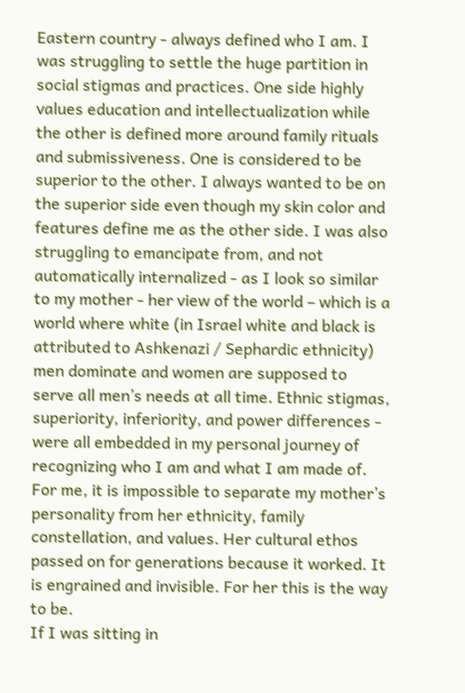Eastern country - always defined who I am. I was struggling to settle the huge partition in social stigmas and practices. One side highly values education and intellectualization while the other is defined more around family rituals and submissiveness. One is considered to be superior to the other. I always wanted to be on the superior side even though my skin color and features define me as the other side. I was also struggling to emancipate from, and not automatically internalized - as I look so similar to my mother - her view of the world – which is a world where white (in Israel white and black is attributed to Ashkenazi / Sephardic ethnicity) men dominate and women are supposed to serve all men’s needs at all time. Ethnic stigmas, superiority, inferiority, and power differences - were all embedded in my personal journey of recognizing who I am and what I am made of. For me, it is impossible to separate my mother’s personality from her ethnicity, family constellation, and values. Her cultural ethos passed on for generations because it worked. It is engrained and invisible. For her this is the way to be.
If I was sitting in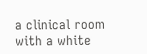a clinical room with a white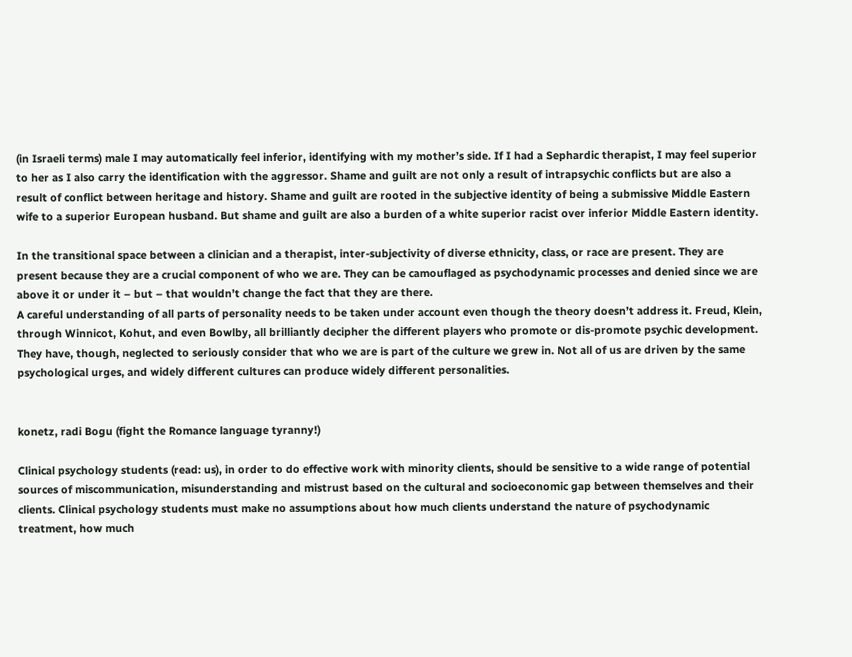(in Israeli terms) male I may automatically feel inferior, identifying with my mother’s side. If I had a Sephardic therapist, I may feel superior to her as I also carry the identification with the aggressor. Shame and guilt are not only a result of intrapsychic conflicts but are also a result of conflict between heritage and history. Shame and guilt are rooted in the subjective identity of being a submissive Middle Eastern wife to a superior European husband. But shame and guilt are also a burden of a white superior racist over inferior Middle Eastern identity.

In the transitional space between a clinician and a therapist, inter-subjectivity of diverse ethnicity, class, or race are present. They are present because they are a crucial component of who we are. They can be camouflaged as psychodynamic processes and denied since we are above it or under it – but – that wouldn’t change the fact that they are there.
A careful understanding of all parts of personality needs to be taken under account even though the theory doesn’t address it. Freud, Klein, through Winnicot, Kohut, and even Bowlby, all brilliantly decipher the different players who promote or dis-promote psychic development. They have, though, neglected to seriously consider that who we are is part of the culture we grew in. Not all of us are driven by the same psychological urges, and widely different cultures can produce widely different personalities.


konetz, radi Bogu (fight the Romance language tyranny!)

Clinical psychology students (read: us), in order to do effective work with minority clients, should be sensitive to a wide range of potential sources of miscommunication, misunderstanding and mistrust based on the cultural and socioeconomic gap between themselves and their clients. Clinical psychology students must make no assumptions about how much clients understand the nature of psychodynamic treatment, how much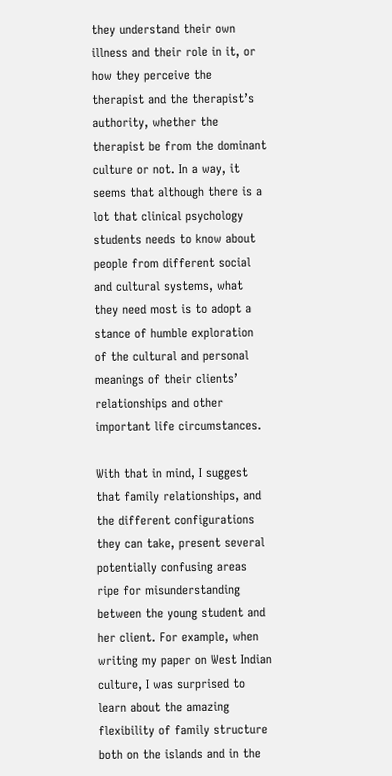they understand their own illness and their role in it, or how they perceive the therapist and the therapist’s authority, whether the therapist be from the dominant culture or not. In a way, it seems that although there is a lot that clinical psychology students needs to know about people from different social and cultural systems, what they need most is to adopt a stance of humble exploration of the cultural and personal meanings of their clients’ relationships and other important life circumstances.

With that in mind, I suggest that family relationships, and the different configurations they can take, present several potentially confusing areas ripe for misunderstanding between the young student and her client. For example, when writing my paper on West Indian culture, I was surprised to learn about the amazing flexibility of family structure both on the islands and in the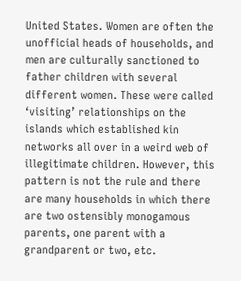United States. Women are often the unofficial heads of households, and men are culturally sanctioned to father children with several different women. These were called ‘visiting’ relationships on the islands which established kin networks all over in a weird web of illegitimate children. However, this pattern is not the rule and there are many households in which there are two ostensibly monogamous parents, one parent with a grandparent or two, etc.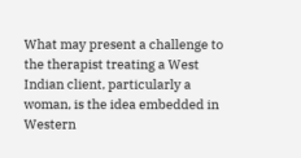What may present a challenge to the therapist treating a West Indian client, particularly a woman, is the idea embedded in Western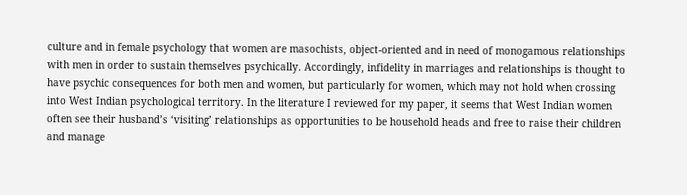culture and in female psychology that women are masochists, object-oriented and in need of monogamous relationships with men in order to sustain themselves psychically. Accordingly, infidelity in marriages and relationships is thought to have psychic consequences for both men and women, but particularly for women, which may not hold when crossing into West Indian psychological territory. In the literature I reviewed for my paper, it seems that West Indian women often see their husband’s ‘visiting’ relationships as opportunities to be household heads and free to raise their children and manage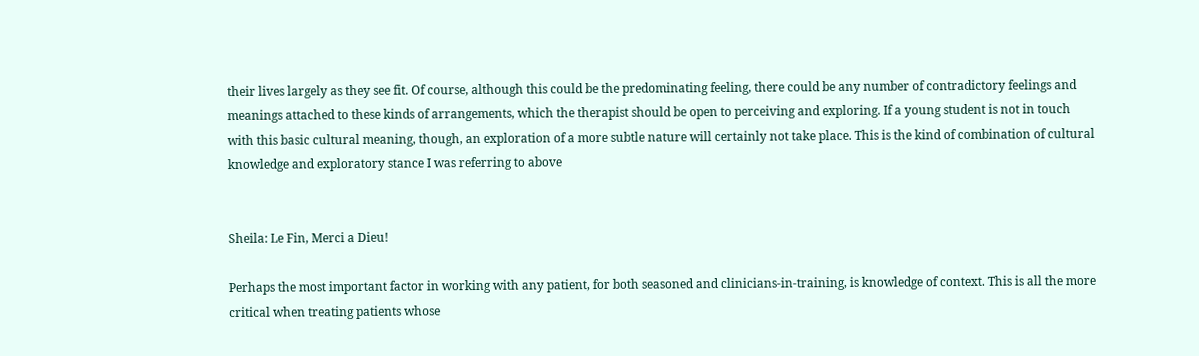their lives largely as they see fit. Of course, although this could be the predominating feeling, there could be any number of contradictory feelings and meanings attached to these kinds of arrangements, which the therapist should be open to perceiving and exploring. If a young student is not in touch with this basic cultural meaning, though, an exploration of a more subtle nature will certainly not take place. This is the kind of combination of cultural knowledge and exploratory stance I was referring to above


Sheila: Le Fin, Merci a Dieu!

Perhaps the most important factor in working with any patient, for both seasoned and clinicians-in-training, is knowledge of context. This is all the more critical when treating patients whose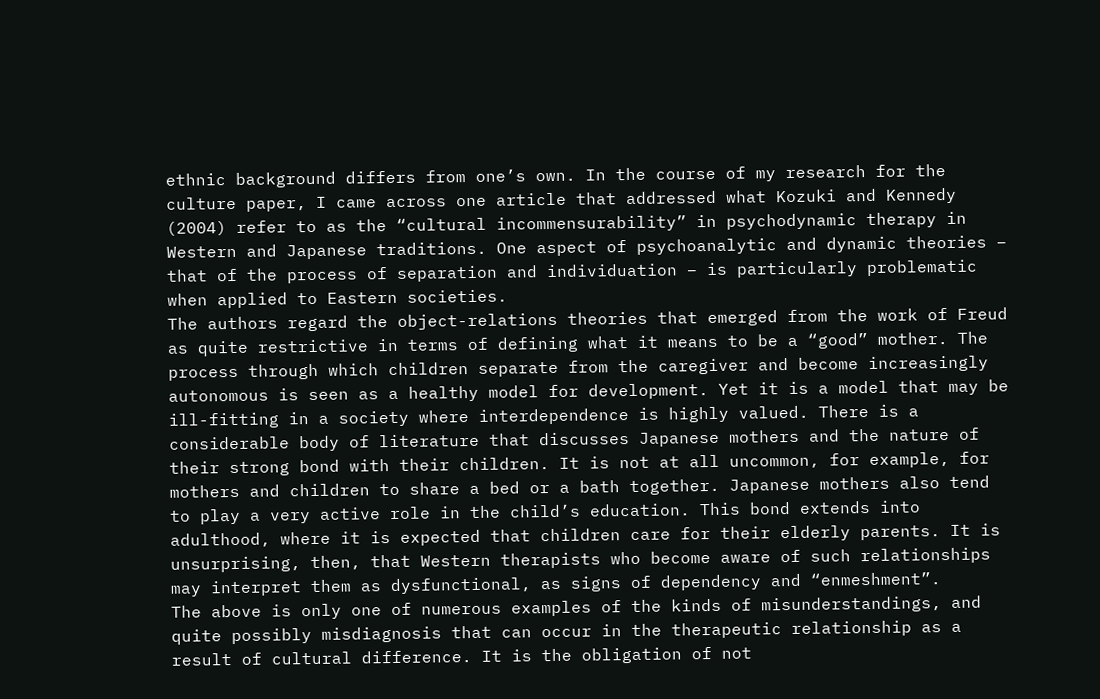ethnic background differs from one’s own. In the course of my research for the culture paper, I came across one article that addressed what Kozuki and Kennedy (2004) refer to as the “cultural incommensurability” in psychodynamic therapy in Western and Japanese traditions. One aspect of psychoanalytic and dynamic theories – that of the process of separation and individuation – is particularly problematic when applied to Eastern societies.
The authors regard the object-relations theories that emerged from the work of Freud as quite restrictive in terms of defining what it means to be a “good” mother. The process through which children separate from the caregiver and become increasingly autonomous is seen as a healthy model for development. Yet it is a model that may be ill-fitting in a society where interdependence is highly valued. There is a considerable body of literature that discusses Japanese mothers and the nature of their strong bond with their children. It is not at all uncommon, for example, for mothers and children to share a bed or a bath together. Japanese mothers also tend to play a very active role in the child’s education. This bond extends into adulthood, where it is expected that children care for their elderly parents. It is unsurprising, then, that Western therapists who become aware of such relationships may interpret them as dysfunctional, as signs of dependency and “enmeshment”.
The above is only one of numerous examples of the kinds of misunderstandings, and quite possibly misdiagnosis that can occur in the therapeutic relationship as a result of cultural difference. It is the obligation of not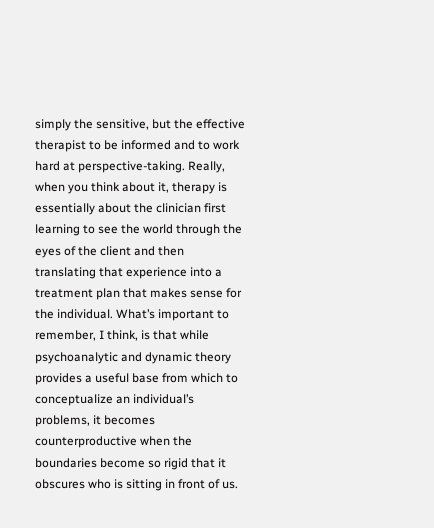simply the sensitive, but the effective therapist to be informed and to work hard at perspective-taking. Really, when you think about it, therapy is essentially about the clinician first learning to see the world through the eyes of the client and then translating that experience into a treatment plan that makes sense for the individual. What’s important to remember, I think, is that while psychoanalytic and dynamic theory provides a useful base from which to conceptualize an individual’s problems, it becomes counterproductive when the boundaries become so rigid that it obscures who is sitting in front of us.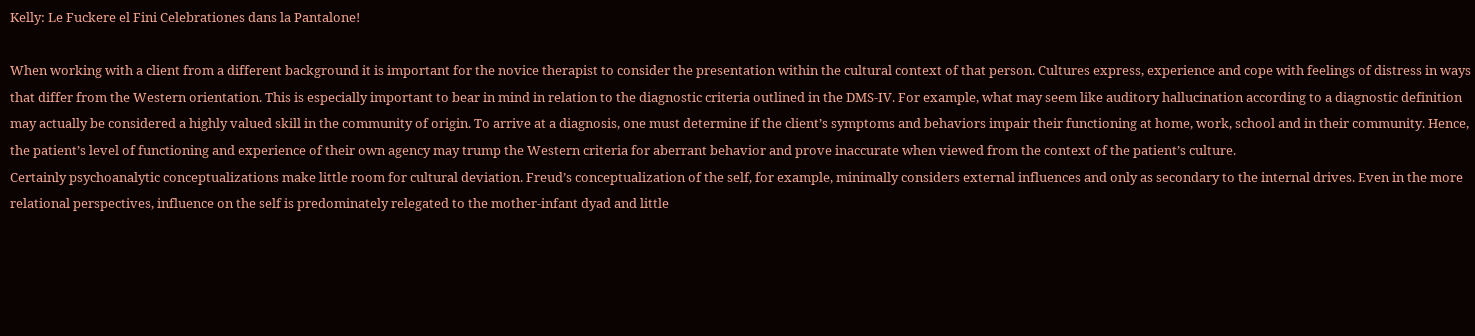Kelly: Le Fuckere el Fini Celebrationes dans la Pantalone!

When working with a client from a different background it is important for the novice therapist to consider the presentation within the cultural context of that person. Cultures express, experience and cope with feelings of distress in ways that differ from the Western orientation. This is especially important to bear in mind in relation to the diagnostic criteria outlined in the DMS-IV. For example, what may seem like auditory hallucination according to a diagnostic definition may actually be considered a highly valued skill in the community of origin. To arrive at a diagnosis, one must determine if the client’s symptoms and behaviors impair their functioning at home, work, school and in their community. Hence, the patient’s level of functioning and experience of their own agency may trump the Western criteria for aberrant behavior and prove inaccurate when viewed from the context of the patient’s culture.
Certainly psychoanalytic conceptualizations make little room for cultural deviation. Freud’s conceptualization of the self, for example, minimally considers external influences and only as secondary to the internal drives. Even in the more relational perspectives, influence on the self is predominately relegated to the mother-infant dyad and little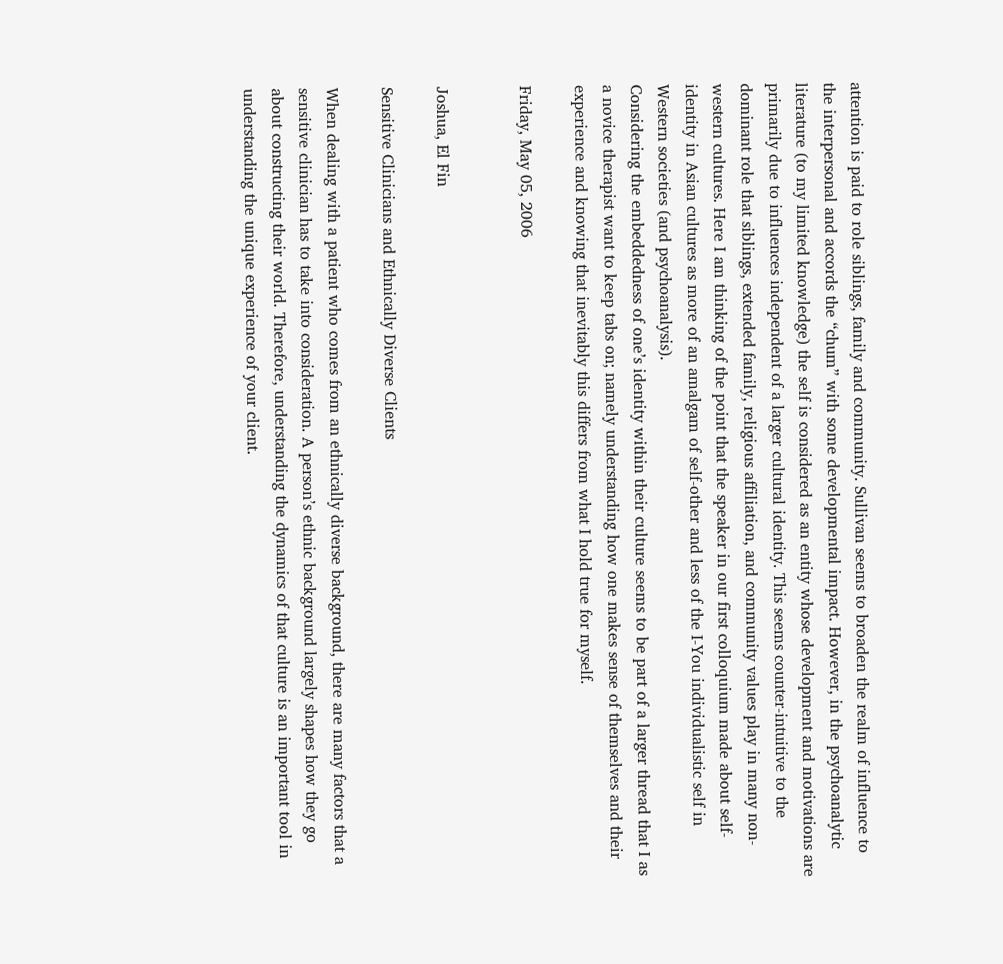attention is paid to role siblings, family and community. Sullivan seems to broaden the realm of influence to the interpersonal and accords the “chum” with some developmental impact. However, in the psychoanalytic literature (to my limited knowledge) the self is considered as an entity whose development and motivations are primarily due to influences independent of a larger cultural identity. This seems counter-intuitive to the dominant role that siblings, extended family, religious affiliation, and community values play in many non-western cultures. Here I am thinking of the point that the speaker in our first colloquium made about self-identity in Asian cultures as more of an amalgam of self-other and less of the I-You individualistic self in Western societies (and psychoanalysis).
Considering the embeddedness of one’s identity within their culture seems to be part of a larger thread that I as a novice therapist want to keep tabs on; namely understanding how one makes sense of themselves and their experience and knowing that inevitably this differs from what I hold true for myself.

Friday, May 05, 2006


Joshua, El Fin

Sensitive Clinicians and Ethnically Diverse Clients

When dealing with a patient who comes from an ethnically diverse background, there are many factors that a sensitive clinician has to take into consideration. A person’s ethnic background largely shapes how they go about constructing their world. Therefore, understanding the dynamics of that culture is an important tool in understanding the unique experience of your client.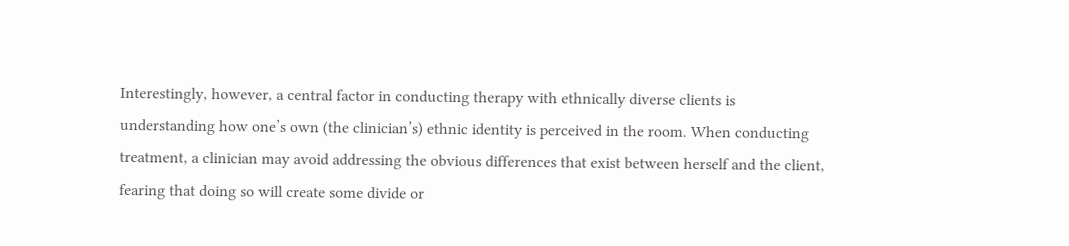Interestingly, however, a central factor in conducting therapy with ethnically diverse clients is understanding how one’s own (the clinician’s) ethnic identity is perceived in the room. When conducting treatment, a clinician may avoid addressing the obvious differences that exist between herself and the client, fearing that doing so will create some divide or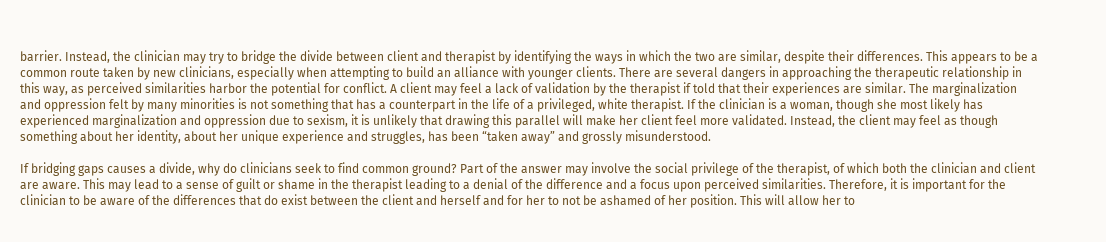barrier. Instead, the clinician may try to bridge the divide between client and therapist by identifying the ways in which the two are similar, despite their differences. This appears to be a common route taken by new clinicians, especially when attempting to build an alliance with younger clients. There are several dangers in approaching the therapeutic relationship in this way, as perceived similarities harbor the potential for conflict. A client may feel a lack of validation by the therapist if told that their experiences are similar. The marginalization and oppression felt by many minorities is not something that has a counterpart in the life of a privileged, white therapist. If the clinician is a woman, though she most likely has experienced marginalization and oppression due to sexism, it is unlikely that drawing this parallel will make her client feel more validated. Instead, the client may feel as though something about her identity, about her unique experience and struggles, has been “taken away” and grossly misunderstood.

If bridging gaps causes a divide, why do clinicians seek to find common ground? Part of the answer may involve the social privilege of the therapist, of which both the clinician and client are aware. This may lead to a sense of guilt or shame in the therapist leading to a denial of the difference and a focus upon perceived similarities. Therefore, it is important for the clinician to be aware of the differences that do exist between the client and herself and for her to not be ashamed of her position. This will allow her to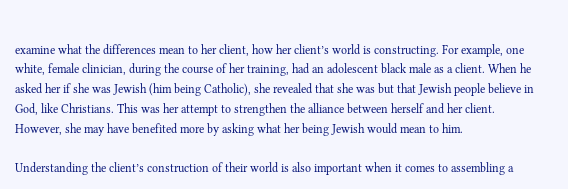examine what the differences mean to her client, how her client’s world is constructing. For example, one white, female clinician, during the course of her training, had an adolescent black male as a client. When he asked her if she was Jewish (him being Catholic), she revealed that she was but that Jewish people believe in God, like Christians. This was her attempt to strengthen the alliance between herself and her client. However, she may have benefited more by asking what her being Jewish would mean to him.

Understanding the client’s construction of their world is also important when it comes to assembling a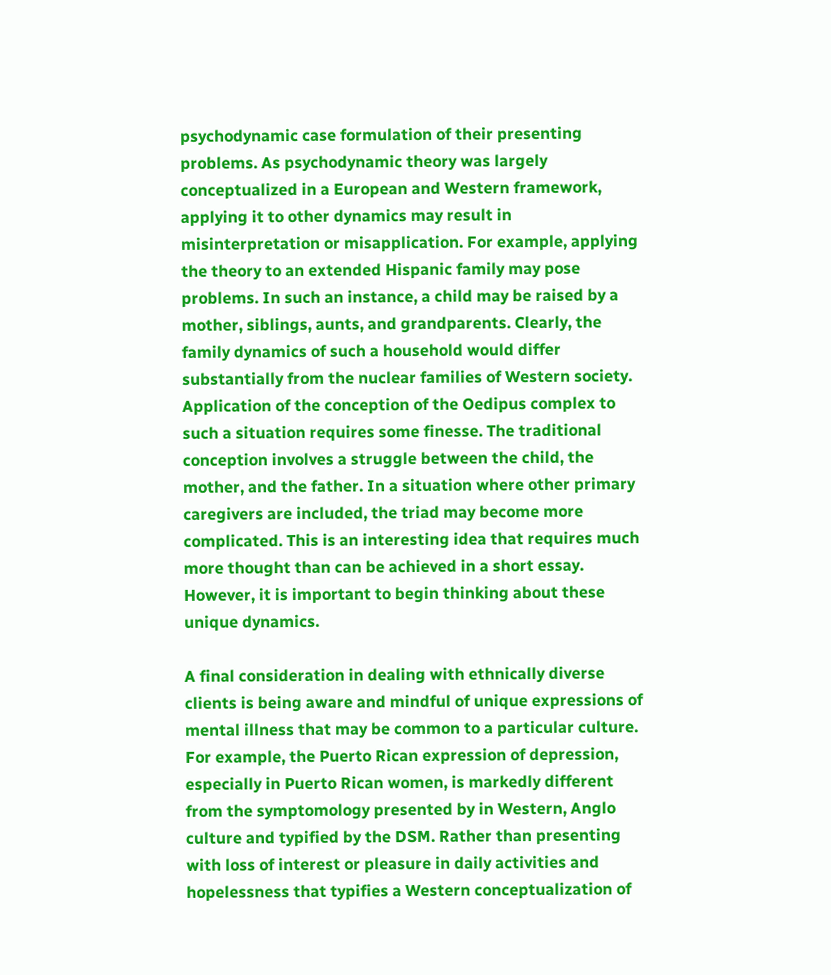psychodynamic case formulation of their presenting problems. As psychodynamic theory was largely conceptualized in a European and Western framework, applying it to other dynamics may result in misinterpretation or misapplication. For example, applying the theory to an extended Hispanic family may pose problems. In such an instance, a child may be raised by a mother, siblings, aunts, and grandparents. Clearly, the family dynamics of such a household would differ substantially from the nuclear families of Western society. Application of the conception of the Oedipus complex to such a situation requires some finesse. The traditional conception involves a struggle between the child, the mother, and the father. In a situation where other primary caregivers are included, the triad may become more complicated. This is an interesting idea that requires much more thought than can be achieved in a short essay. However, it is important to begin thinking about these unique dynamics.

A final consideration in dealing with ethnically diverse clients is being aware and mindful of unique expressions of mental illness that may be common to a particular culture. For example, the Puerto Rican expression of depression, especially in Puerto Rican women, is markedly different from the symptomology presented by in Western, Anglo culture and typified by the DSM. Rather than presenting with loss of interest or pleasure in daily activities and hopelessness that typifies a Western conceptualization of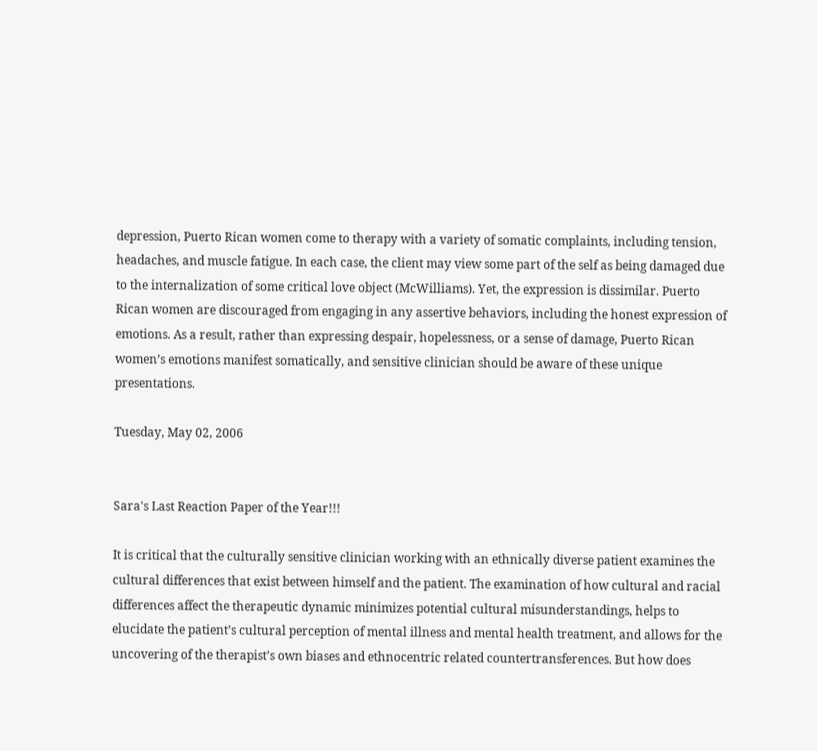depression, Puerto Rican women come to therapy with a variety of somatic complaints, including tension, headaches, and muscle fatigue. In each case, the client may view some part of the self as being damaged due to the internalization of some critical love object (McWilliams). Yet, the expression is dissimilar. Puerto Rican women are discouraged from engaging in any assertive behaviors, including the honest expression of emotions. As a result, rather than expressing despair, hopelessness, or a sense of damage, Puerto Rican women’s emotions manifest somatically, and sensitive clinician should be aware of these unique presentations.

Tuesday, May 02, 2006


Sara's Last Reaction Paper of the Year!!!

It is critical that the culturally sensitive clinician working with an ethnically diverse patient examines the cultural differences that exist between himself and the patient. The examination of how cultural and racial differences affect the therapeutic dynamic minimizes potential cultural misunderstandings, helps to elucidate the patient’s cultural perception of mental illness and mental health treatment, and allows for the uncovering of the therapist’s own biases and ethnocentric related countertransferences. But how does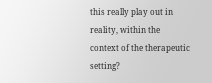this really play out in reality, within the context of the therapeutic setting?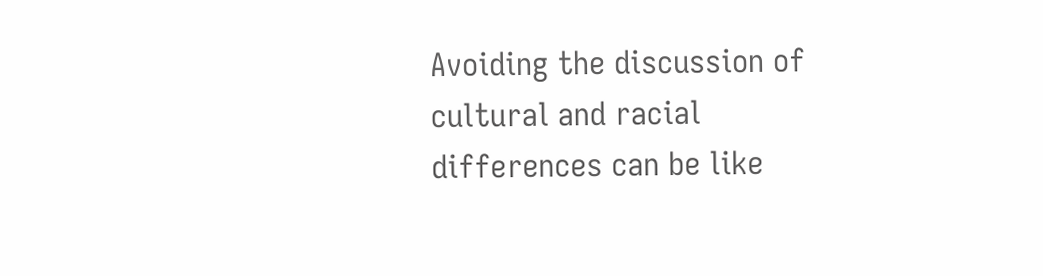Avoiding the discussion of cultural and racial differences can be like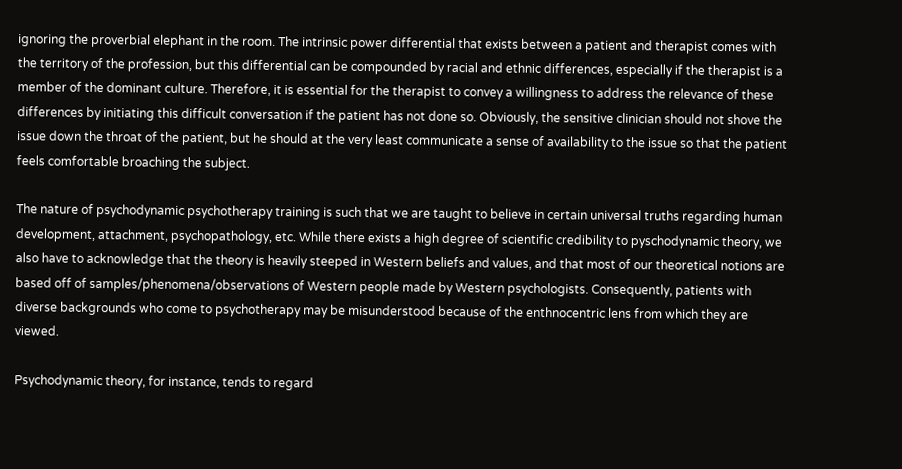ignoring the proverbial elephant in the room. The intrinsic power differential that exists between a patient and therapist comes with the territory of the profession, but this differential can be compounded by racial and ethnic differences, especially if the therapist is a member of the dominant culture. Therefore, it is essential for the therapist to convey a willingness to address the relevance of these differences by initiating this difficult conversation if the patient has not done so. Obviously, the sensitive clinician should not shove the issue down the throat of the patient, but he should at the very least communicate a sense of availability to the issue so that the patient feels comfortable broaching the subject.

The nature of psychodynamic psychotherapy training is such that we are taught to believe in certain universal truths regarding human development, attachment, psychopathology, etc. While there exists a high degree of scientific credibility to pyschodynamic theory, we also have to acknowledge that the theory is heavily steeped in Western beliefs and values, and that most of our theoretical notions are based off of samples/phenomena/observations of Western people made by Western psychologists. Consequently, patients with diverse backgrounds who come to psychotherapy may be misunderstood because of the enthnocentric lens from which they are viewed.

Psychodynamic theory, for instance, tends to regard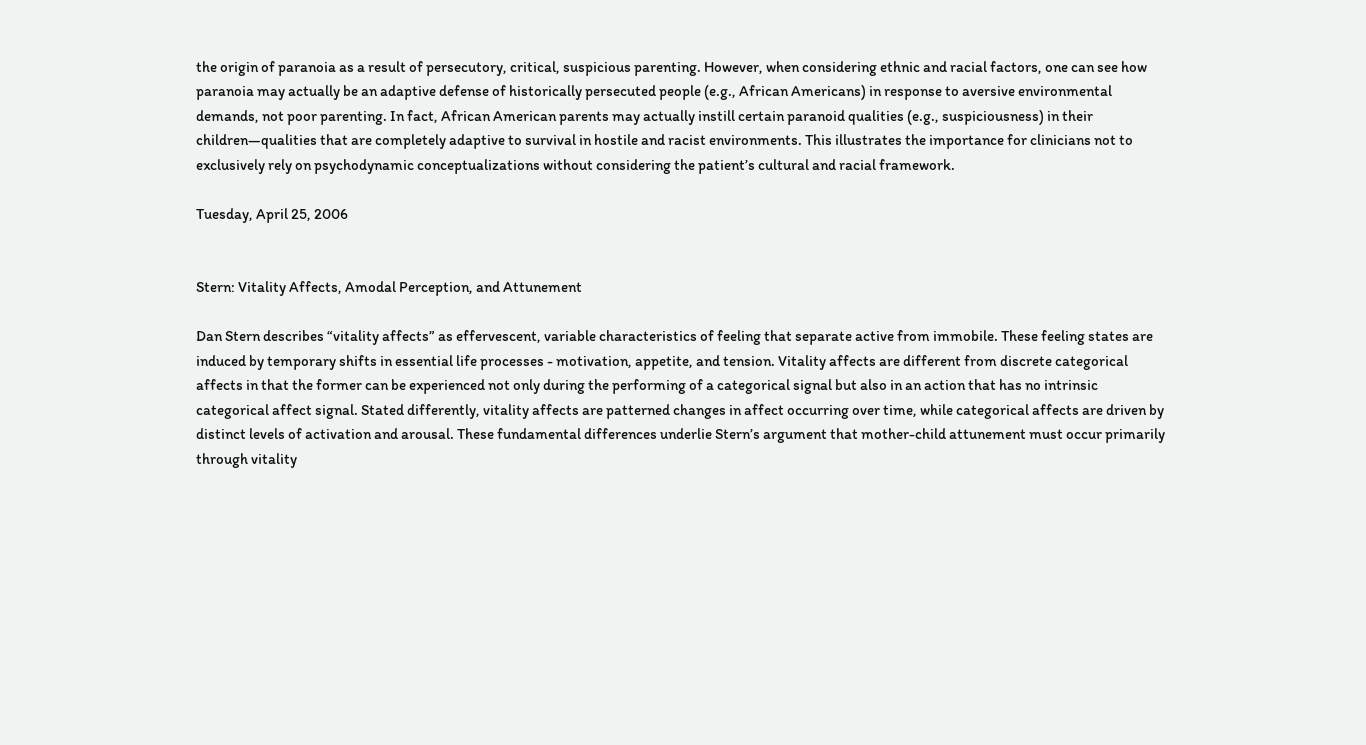the origin of paranoia as a result of persecutory, critical, suspicious parenting. However, when considering ethnic and racial factors, one can see how paranoia may actually be an adaptive defense of historically persecuted people (e.g., African Americans) in response to aversive environmental demands, not poor parenting. In fact, African American parents may actually instill certain paranoid qualities (e.g., suspiciousness) in their children—qualities that are completely adaptive to survival in hostile and racist environments. This illustrates the importance for clinicians not to exclusively rely on psychodynamic conceptualizations without considering the patient’s cultural and racial framework.

Tuesday, April 25, 2006


Stern: Vitality Affects, Amodal Perception, and Attunement

Dan Stern describes “vitality affects” as effervescent, variable characteristics of feeling that separate active from immobile. These feeling states are induced by temporary shifts in essential life processes - motivation, appetite, and tension. Vitality affects are different from discrete categorical affects in that the former can be experienced not only during the performing of a categorical signal but also in an action that has no intrinsic categorical affect signal. Stated differently, vitality affects are patterned changes in affect occurring over time, while categorical affects are driven by distinct levels of activation and arousal. These fundamental differences underlie Stern’s argument that mother-child attunement must occur primarily through vitality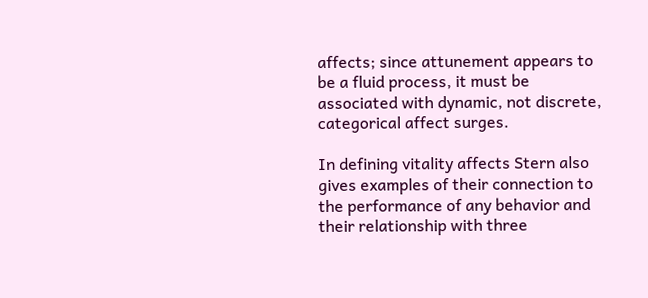affects; since attunement appears to be a fluid process, it must be associated with dynamic, not discrete, categorical affect surges.

In defining vitality affects Stern also gives examples of their connection to the performance of any behavior and their relationship with three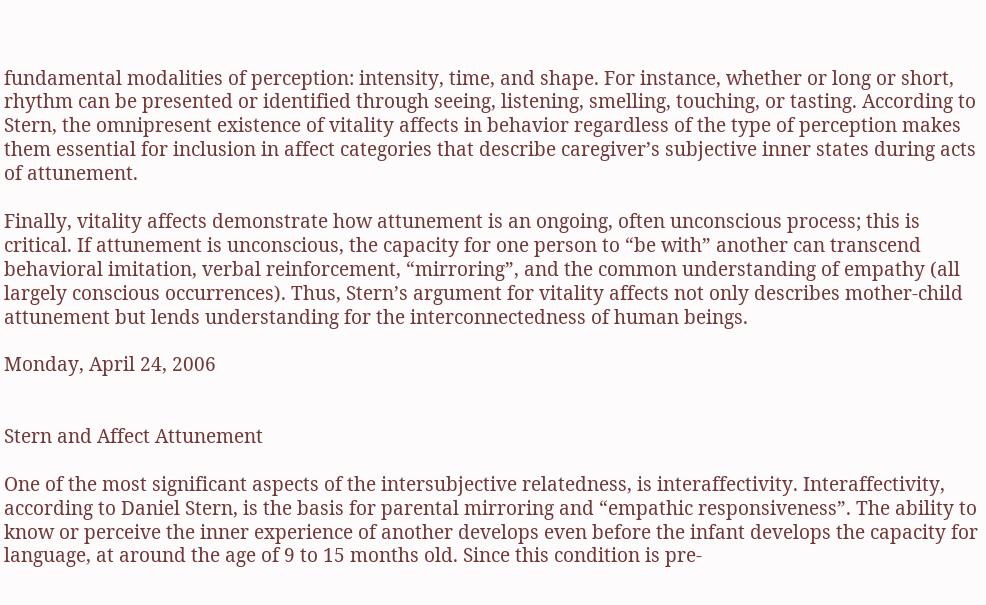fundamental modalities of perception: intensity, time, and shape. For instance, whether or long or short, rhythm can be presented or identified through seeing, listening, smelling, touching, or tasting. According to Stern, the omnipresent existence of vitality affects in behavior regardless of the type of perception makes them essential for inclusion in affect categories that describe caregiver’s subjective inner states during acts of attunement.

Finally, vitality affects demonstrate how attunement is an ongoing, often unconscious process; this is critical. If attunement is unconscious, the capacity for one person to “be with” another can transcend behavioral imitation, verbal reinforcement, “mirroring”, and the common understanding of empathy (all largely conscious occurrences). Thus, Stern’s argument for vitality affects not only describes mother-child attunement but lends understanding for the interconnectedness of human beings.

Monday, April 24, 2006


Stern and Affect Attunement

One of the most significant aspects of the intersubjective relatedness, is interaffectivity. Interaffectivity, according to Daniel Stern, is the basis for parental mirroring and “empathic responsiveness”. The ability to know or perceive the inner experience of another develops even before the infant develops the capacity for language, at around the age of 9 to 15 months old. Since this condition is pre-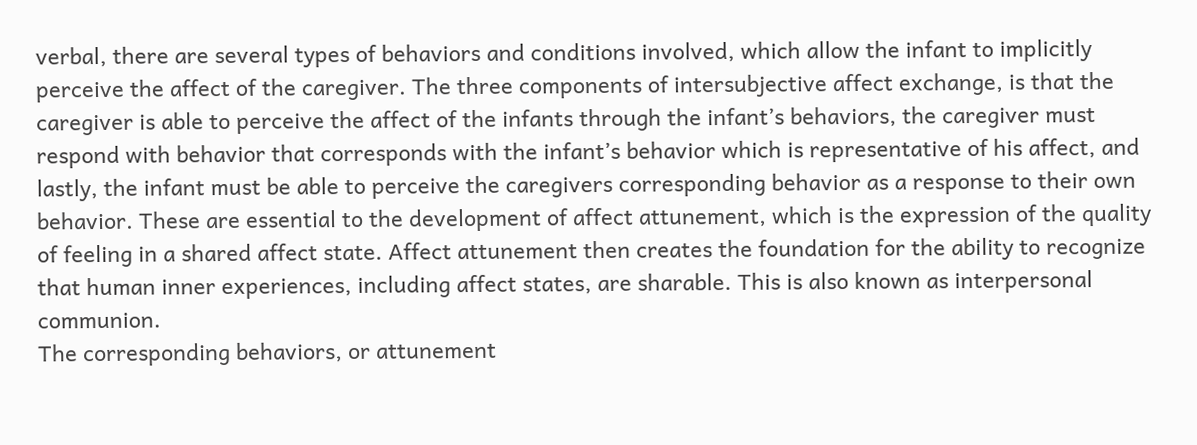verbal, there are several types of behaviors and conditions involved, which allow the infant to implicitly perceive the affect of the caregiver. The three components of intersubjective affect exchange, is that the caregiver is able to perceive the affect of the infants through the infant’s behaviors, the caregiver must respond with behavior that corresponds with the infant’s behavior which is representative of his affect, and lastly, the infant must be able to perceive the caregivers corresponding behavior as a response to their own behavior. These are essential to the development of affect attunement, which is the expression of the quality of feeling in a shared affect state. Affect attunement then creates the foundation for the ability to recognize that human inner experiences, including affect states, are sharable. This is also known as interpersonal communion.
The corresponding behaviors, or attunement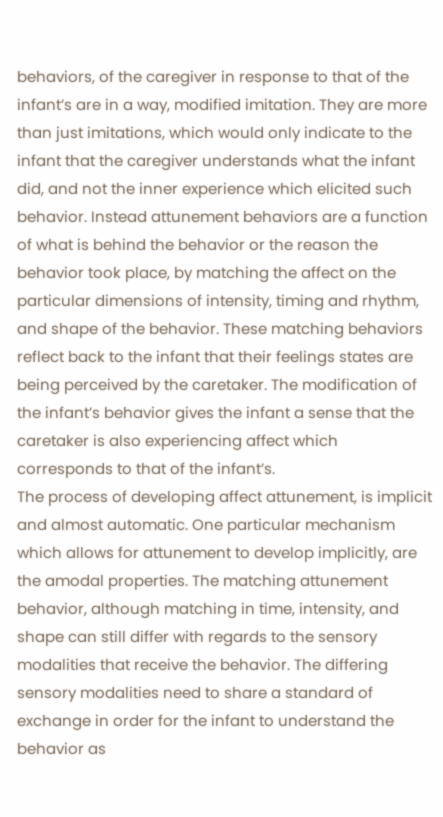behaviors, of the caregiver in response to that of the infant’s are in a way, modified imitation. They are more than just imitations, which would only indicate to the infant that the caregiver understands what the infant did, and not the inner experience which elicited such behavior. Instead attunement behaviors are a function of what is behind the behavior or the reason the behavior took place, by matching the affect on the particular dimensions of intensity, timing and rhythm, and shape of the behavior. These matching behaviors reflect back to the infant that their feelings states are being perceived by the caretaker. The modification of the infant’s behavior gives the infant a sense that the caretaker is also experiencing affect which corresponds to that of the infant’s.
The process of developing affect attunement, is implicit and almost automatic. One particular mechanism which allows for attunement to develop implicitly, are the amodal properties. The matching attunement behavior, although matching in time, intensity, and shape can still differ with regards to the sensory modalities that receive the behavior. The differing sensory modalities need to share a standard of exchange in order for the infant to understand the behavior as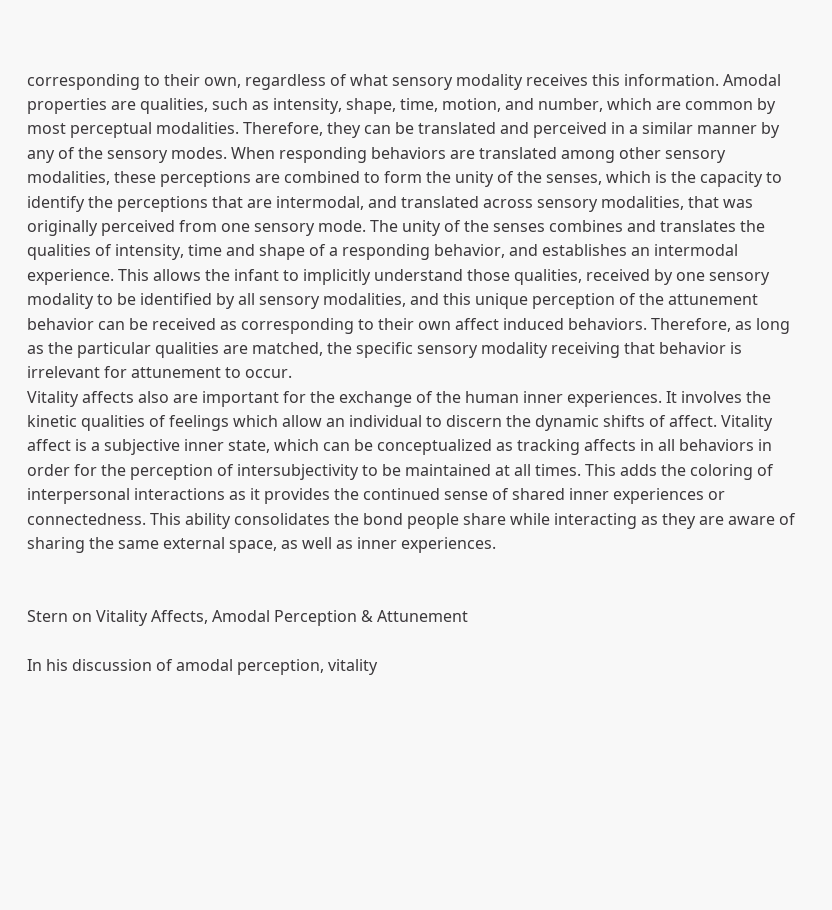corresponding to their own, regardless of what sensory modality receives this information. Amodal properties are qualities, such as intensity, shape, time, motion, and number, which are common by most perceptual modalities. Therefore, they can be translated and perceived in a similar manner by any of the sensory modes. When responding behaviors are translated among other sensory modalities, these perceptions are combined to form the unity of the senses, which is the capacity to identify the perceptions that are intermodal, and translated across sensory modalities, that was originally perceived from one sensory mode. The unity of the senses combines and translates the qualities of intensity, time and shape of a responding behavior, and establishes an intermodal experience. This allows the infant to implicitly understand those qualities, received by one sensory modality to be identified by all sensory modalities, and this unique perception of the attunement behavior can be received as corresponding to their own affect induced behaviors. Therefore, as long as the particular qualities are matched, the specific sensory modality receiving that behavior is irrelevant for attunement to occur.
Vitality affects also are important for the exchange of the human inner experiences. It involves the kinetic qualities of feelings which allow an individual to discern the dynamic shifts of affect. Vitality affect is a subjective inner state, which can be conceptualized as tracking affects in all behaviors in order for the perception of intersubjectivity to be maintained at all times. This adds the coloring of interpersonal interactions as it provides the continued sense of shared inner experiences or connectedness. This ability consolidates the bond people share while interacting as they are aware of sharing the same external space, as well as inner experiences.


Stern on Vitality Affects, Amodal Perception & Attunement

In his discussion of amodal perception, vitality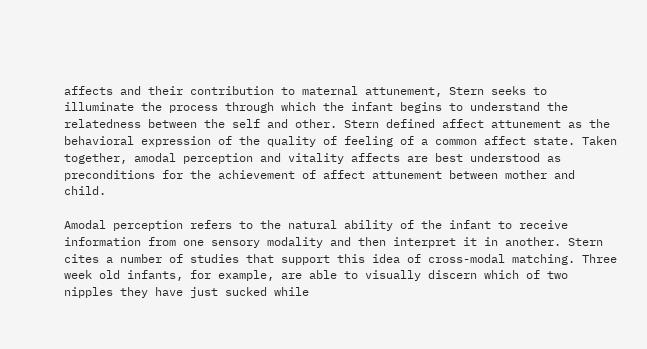affects and their contribution to maternal attunement, Stern seeks to illuminate the process through which the infant begins to understand the relatedness between the self and other. Stern defined affect attunement as the behavioral expression of the quality of feeling of a common affect state. Taken together, amodal perception and vitality affects are best understood as preconditions for the achievement of affect attunement between mother and child.

Amodal perception refers to the natural ability of the infant to receive information from one sensory modality and then interpret it in another. Stern cites a number of studies that support this idea of cross-modal matching. Three week old infants, for example, are able to visually discern which of two nipples they have just sucked while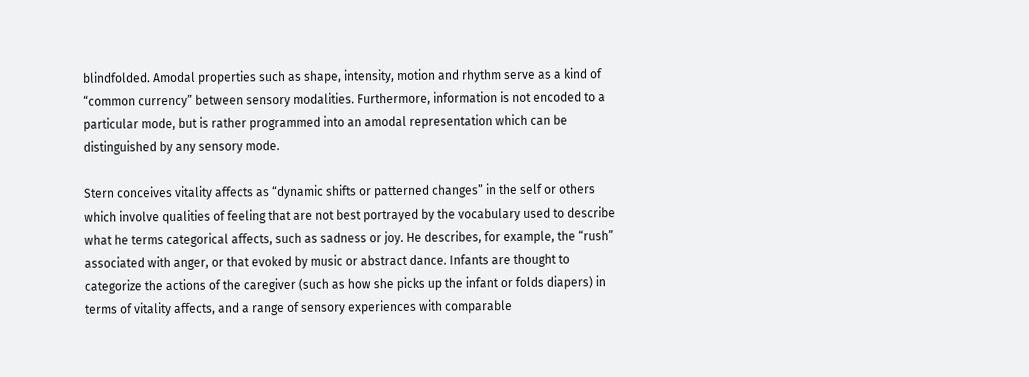blindfolded. Amodal properties such as shape, intensity, motion and rhythm serve as a kind of “common currency” between sensory modalities. Furthermore, information is not encoded to a particular mode, but is rather programmed into an amodal representation which can be distinguished by any sensory mode.

Stern conceives vitality affects as “dynamic shifts or patterned changes” in the self or others which involve qualities of feeling that are not best portrayed by the vocabulary used to describe what he terms categorical affects, such as sadness or joy. He describes, for example, the “rush” associated with anger, or that evoked by music or abstract dance. Infants are thought to categorize the actions of the caregiver (such as how she picks up the infant or folds diapers) in terms of vitality affects, and a range of sensory experiences with comparable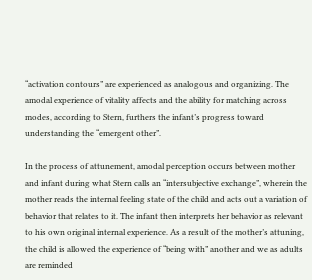“activation contours” are experienced as analogous and organizing. The amodal experience of vitality affects and the ability for matching across modes, according to Stern, furthers the infant’s progress toward understanding the “emergent other”.

In the process of attunement, amodal perception occurs between mother and infant during what Stern calls an “intersubjective exchange”, wherein the mother reads the internal feeling state of the child and acts out a variation of behavior that relates to it. The infant then interprets her behavior as relevant to his own original internal experience. As a result of the mother’s attuning, the child is allowed the experience of “being with” another and we as adults are reminded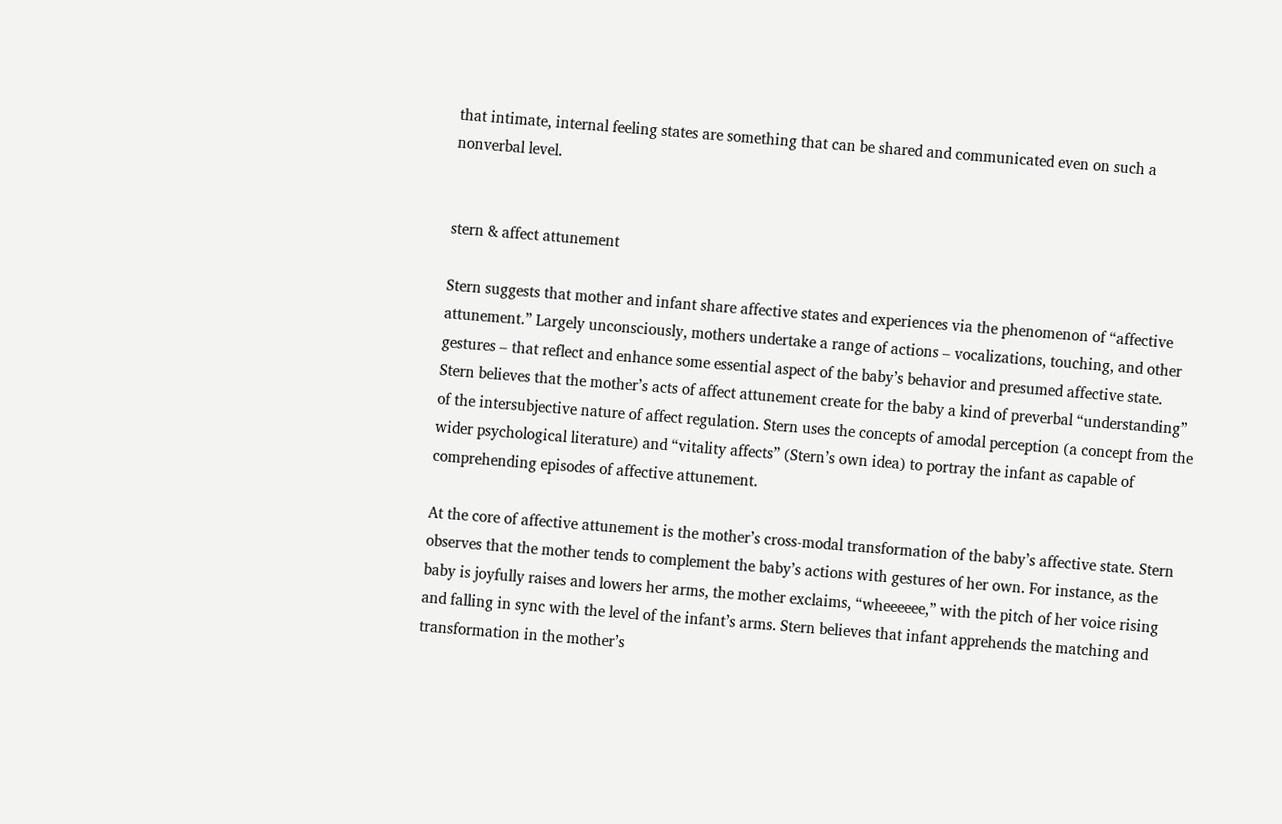that intimate, internal feeling states are something that can be shared and communicated even on such a nonverbal level.


stern & affect attunement

Stern suggests that mother and infant share affective states and experiences via the phenomenon of “affective attunement.” Largely unconsciously, mothers undertake a range of actions – vocalizations, touching, and other gestures – that reflect and enhance some essential aspect of the baby’s behavior and presumed affective state. Stern believes that the mother’s acts of affect attunement create for the baby a kind of preverbal “understanding” of the intersubjective nature of affect regulation. Stern uses the concepts of amodal perception (a concept from the wider psychological literature) and “vitality affects” (Stern’s own idea) to portray the infant as capable of comprehending episodes of affective attunement.

At the core of affective attunement is the mother’s cross-modal transformation of the baby’s affective state. Stern observes that the mother tends to complement the baby’s actions with gestures of her own. For instance, as the baby is joyfully raises and lowers her arms, the mother exclaims, “wheeeeee,” with the pitch of her voice rising and falling in sync with the level of the infant’s arms. Stern believes that infant apprehends the matching and transformation in the mother’s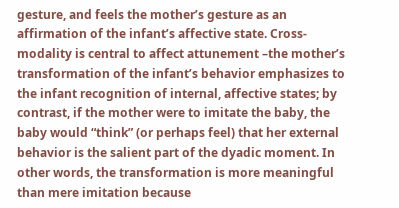gesture, and feels the mother’s gesture as an affirmation of the infant’s affective state. Cross-modality is central to affect attunement –the mother’s transformation of the infant’s behavior emphasizes to the infant recognition of internal, affective states; by contrast, if the mother were to imitate the baby, the baby would “think” (or perhaps feel) that her external behavior is the salient part of the dyadic moment. In other words, the transformation is more meaningful than mere imitation because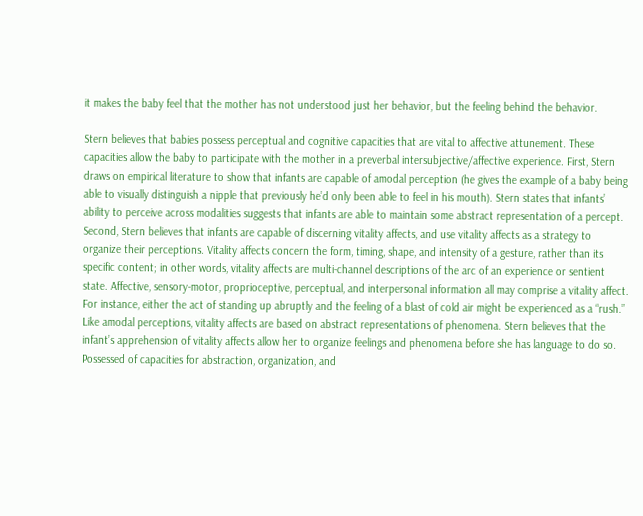it makes the baby feel that the mother has not understood just her behavior, but the feeling behind the behavior.

Stern believes that babies possess perceptual and cognitive capacities that are vital to affective attunement. These capacities allow the baby to participate with the mother in a preverbal intersubjective/affective experience. First, Stern draws on empirical literature to show that infants are capable of amodal perception (he gives the example of a baby being able to visually distinguish a nipple that previously he’d only been able to feel in his mouth). Stern states that infants’ ability to perceive across modalities suggests that infants are able to maintain some abstract representation of a percept. Second, Stern believes that infants are capable of discerning vitality affects, and use vitality affects as a strategy to organize their perceptions. Vitality affects concern the form, timing, shape, and intensity of a gesture, rather than its specific content; in other words, vitality affects are multi-channel descriptions of the arc of an experience or sentient state. Affective, sensory-motor, proprioceptive, perceptual, and interpersonal information all may comprise a vitality affect. For instance, either the act of standing up abruptly and the feeling of a blast of cold air might be experienced as a “rush.” Like amodal perceptions, vitality affects are based on abstract representations of phenomena. Stern believes that the infant’s apprehension of vitality affects allow her to organize feelings and phenomena before she has language to do so. Possessed of capacities for abstraction, organization, and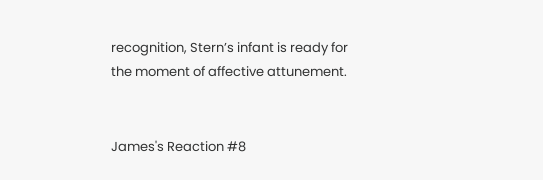recognition, Stern’s infant is ready for the moment of affective attunement.


James's Reaction #8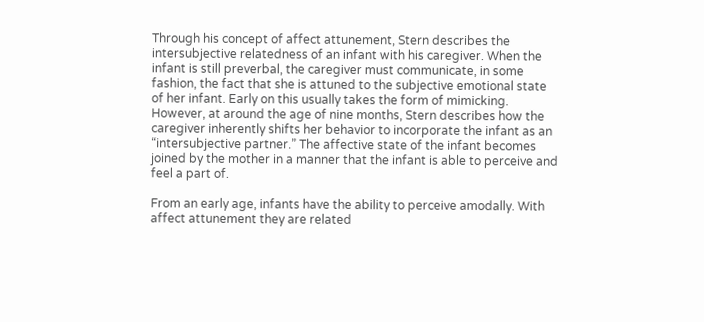Through his concept of affect attunement, Stern describes the intersubjective relatedness of an infant with his caregiver. When the infant is still preverbal, the caregiver must communicate, in some fashion, the fact that she is attuned to the subjective emotional state of her infant. Early on this usually takes the form of mimicking. However, at around the age of nine months, Stern describes how the caregiver inherently shifts her behavior to incorporate the infant as an “intersubjective partner.” The affective state of the infant becomes joined by the mother in a manner that the infant is able to perceive and feel a part of.

From an early age, infants have the ability to perceive amodally. With affect attunement they are related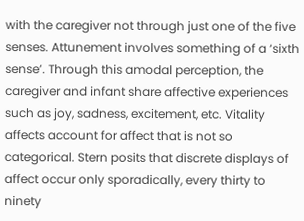with the caregiver not through just one of the five senses. Attunement involves something of a ‘sixth sense’. Through this amodal perception, the caregiver and infant share affective experiences such as joy, sadness, excitement, etc. Vitality affects account for affect that is not so categorical. Stern posits that discrete displays of affect occur only sporadically, every thirty to ninety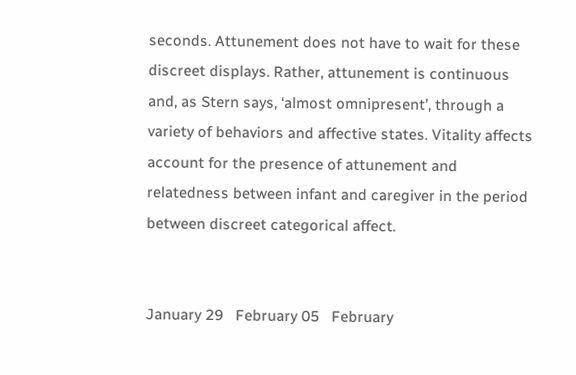seconds. Attunement does not have to wait for these discreet displays. Rather, attunement is continuous and, as Stern says, ‘almost omnipresent’, through a variety of behaviors and affective states. Vitality affects account for the presence of attunement and relatedness between infant and caregiver in the period between discreet categorical affect.


January 29   February 05   February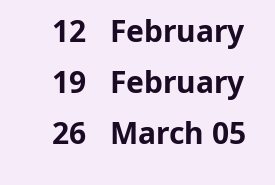12   February 19   February 26   March 05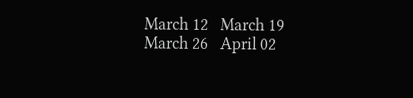March 12   March 19   March 26   April 02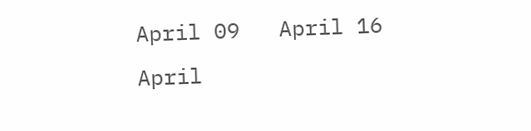April 09   April 16   April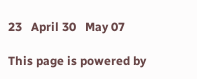23   April 30   May 07

This page is powered by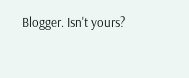Blogger. Isn't yours?